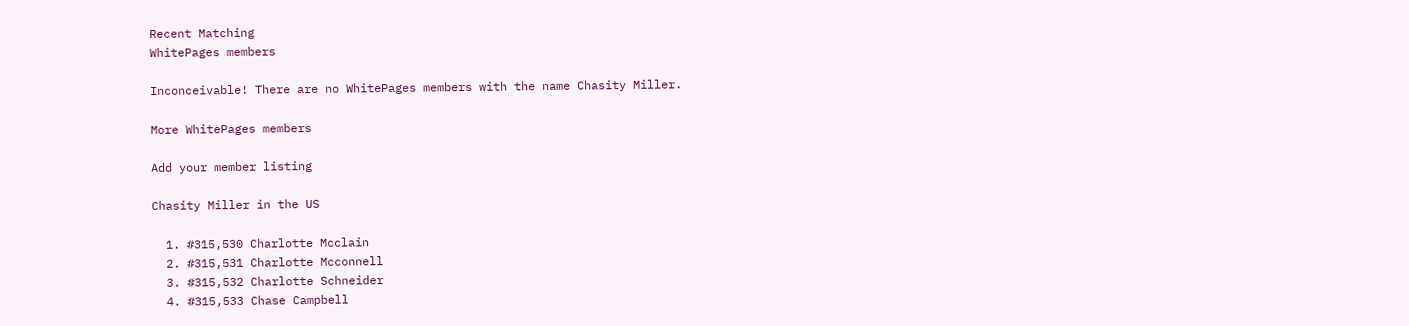Recent Matching
WhitePages members

Inconceivable! There are no WhitePages members with the name Chasity Miller.

More WhitePages members

Add your member listing

Chasity Miller in the US

  1. #315,530 Charlotte Mcclain
  2. #315,531 Charlotte Mcconnell
  3. #315,532 Charlotte Schneider
  4. #315,533 Chase Campbell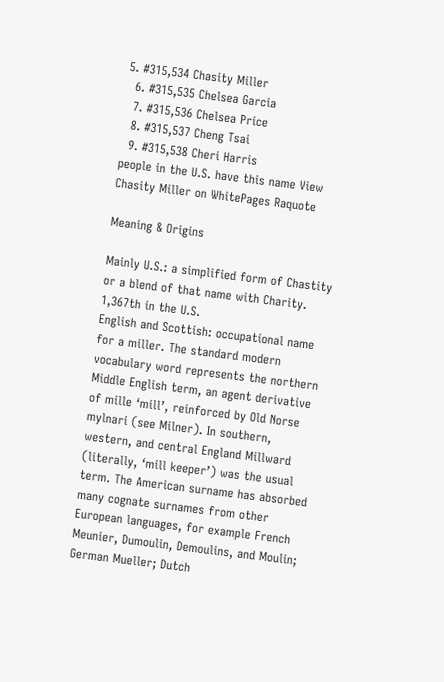5. #315,534 Chasity Miller
  6. #315,535 Chelsea Garcia
  7. #315,536 Chelsea Price
  8. #315,537 Cheng Tsai
  9. #315,538 Cheri Harris
people in the U.S. have this name View Chasity Miller on WhitePages Raquote

Meaning & Origins

Mainly U.S.: a simplified form of Chastity or a blend of that name with Charity.
1,367th in the U.S.
English and Scottish: occupational name for a miller. The standard modern vocabulary word represents the northern Middle English term, an agent derivative of mille ‘mill’, reinforced by Old Norse mylnari (see Milner). In southern, western, and central England Millward (literally, ‘mill keeper’) was the usual term. The American surname has absorbed many cognate surnames from other European languages, for example French Meunier, Dumoulin, Demoulins, and Moulin; German Mueller; Dutch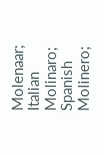Molenaar; Italian Molinaro; Spanish Molinero;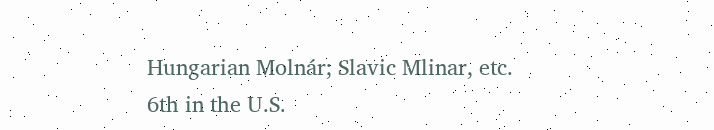Hungarian Molnár; Slavic Mlinar, etc.
6th in the U.S.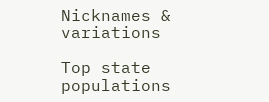Nicknames & variations

Top state populations